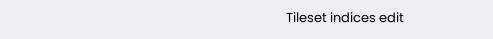Tileset indices edit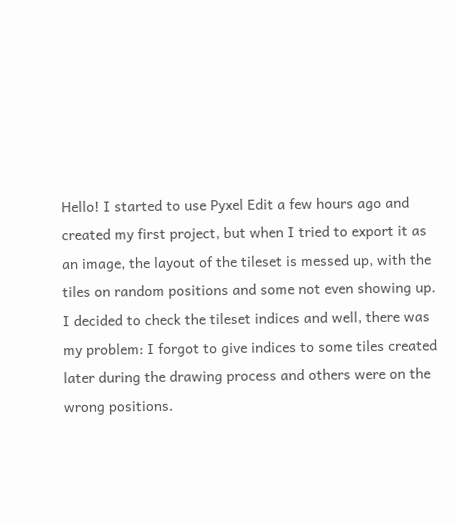Hello! I started to use Pyxel Edit a few hours ago and created my first project, but when I tried to export it as an image, the layout of the tileset is messed up, with the tiles on random positions and some not even showing up. I decided to check the tileset indices and well, there was my problem: I forgot to give indices to some tiles created later during the drawing process and others were on the wrong positions.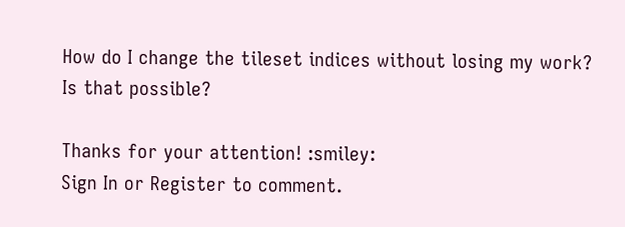How do I change the tileset indices without losing my work? Is that possible?

Thanks for your attention! :smiley:
Sign In or Register to comment.